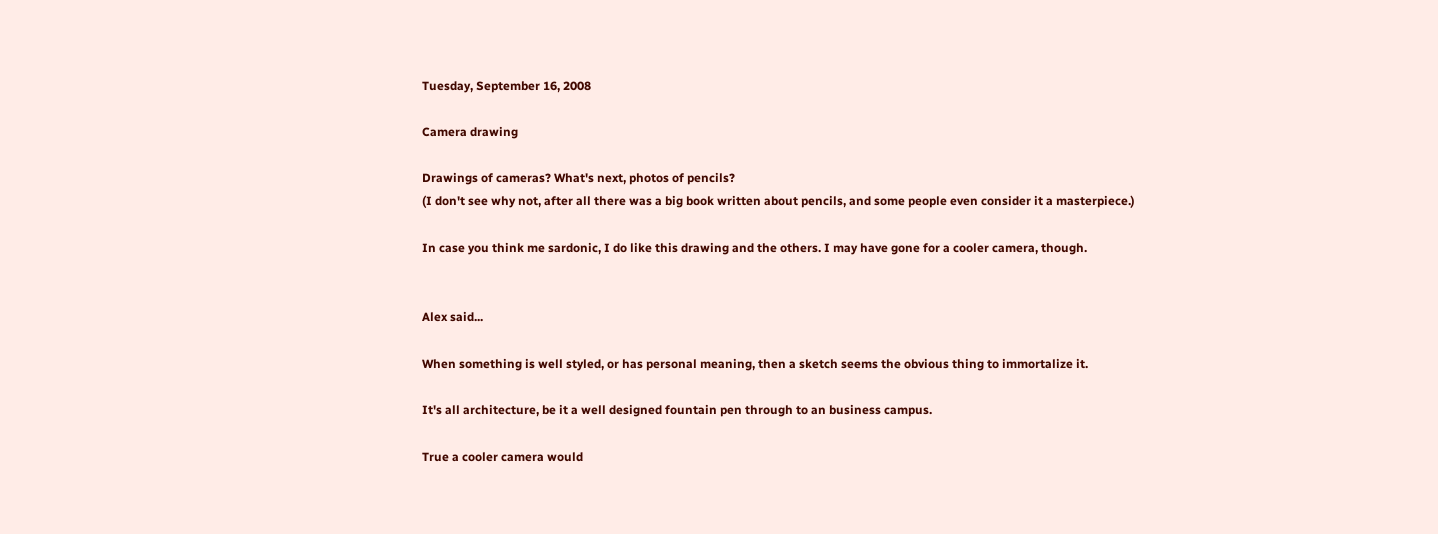Tuesday, September 16, 2008

Camera drawing

Drawings of cameras? What's next, photos of pencils?
(I don't see why not, after all there was a big book written about pencils, and some people even consider it a masterpiece.)

In case you think me sardonic, I do like this drawing and the others. I may have gone for a cooler camera, though.


Alex said...

When something is well styled, or has personal meaning, then a sketch seems the obvious thing to immortalize it.

It's all architecture, be it a well designed fountain pen through to an business campus.

True a cooler camera would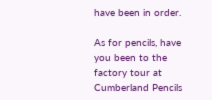have been in order.

As for pencils, have you been to the factory tour at Cumberland Pencils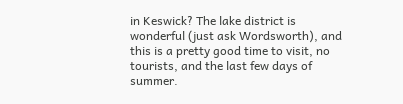in Keswick? The lake district is wonderful (just ask Wordsworth), and this is a pretty good time to visit, no tourists, and the last few days of summer.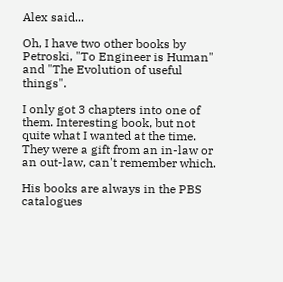Alex said...

Oh, I have two other books by Petroski, "To Engineer is Human" and "The Evolution of useful things".

I only got 3 chapters into one of them. Interesting book, but not quite what I wanted at the time. They were a gift from an in-law or an out-law, can't remember which.

His books are always in the PBS catalogues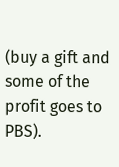(buy a gift and some of the profit goes to PBS).